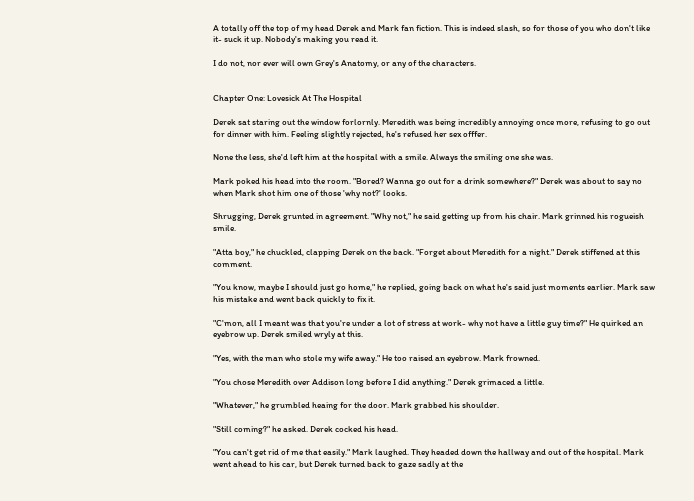A totally off the top of my head Derek and Mark fan fiction. This is indeed slash, so for those of you who don't like it- suck it up. Nobody's making you read it.

I do not, nor ever will own Grey's Anatomy, or any of the characters.


Chapter One: Lovesick At The Hospital

Derek sat staring out the window forlornly. Meredith was being incredibly annoying once more, refusing to go out for dinner with him. Feeling slightly rejected, he's refused her sex offfer.

None the less, she'd left him at the hospital with a smile. Always the smiling one she was.

Mark poked his head into the room. "Bored? Wanna go out for a drink somewhere?" Derek was about to say no when Mark shot him one of those 'why not?' looks.

Shrugging, Derek grunted in agreement. "Why not," he said getting up from his chair. Mark grinned his rogueish smile.

"Atta boy," he chuckled, clapping Derek on the back. "Forget about Meredith for a night." Derek stiffened at this comment.

"You know, maybe I should just go home," he replied, going back on what he's said just moments earlier. Mark saw his mistake and went back quickly to fix it.

"C'mon, all I meant was that you're under a lot of stress at work- why not have a little guy time?" He quirked an eyebrow up. Derek smiled wryly at this.

"Yes, with the man who stole my wife away." He too raised an eyebrow. Mark frowned.

"You chose Meredith over Addison long before I did anything." Derek grimaced a little.

"Whatever," he grumbled heaing for the door. Mark grabbed his shoulder.

"Still coming?" he asked. Derek cocked his head.

"You can't get rid of me that easily." Mark laughed. They headed down the hallway and out of the hospital. Mark went ahead to his car, but Derek turned back to gaze sadly at the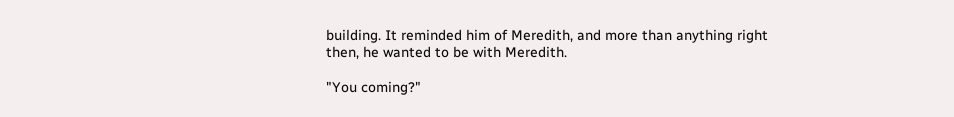building. It reminded him of Meredith, and more than anything right then, he wanted to be with Meredith.

"You coming?"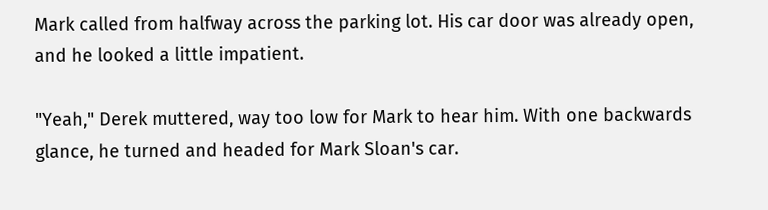Mark called from halfway across the parking lot. His car door was already open, and he looked a little impatient.

"Yeah," Derek muttered, way too low for Mark to hear him. With one backwards glance, he turned and headed for Mark Sloan's car.